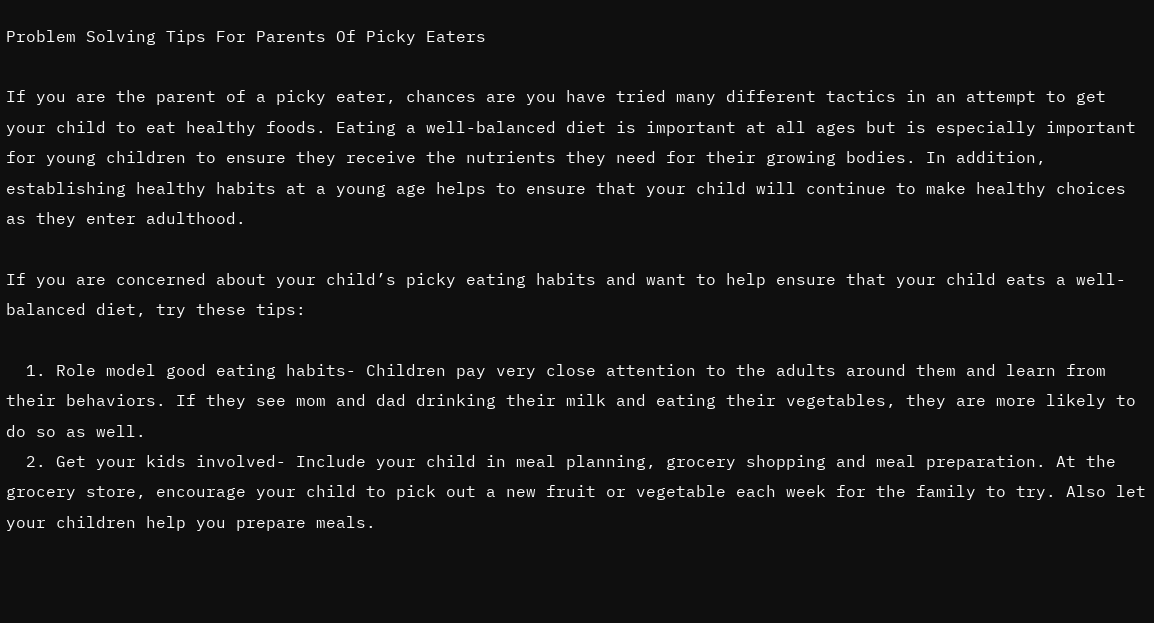Problem Solving Tips For Parents Of Picky Eaters

If you are the parent of a picky eater, chances are you have tried many different tactics in an attempt to get your child to eat healthy foods. Eating a well-balanced diet is important at all ages but is especially important for young children to ensure they receive the nutrients they need for their growing bodies. In addition, establishing healthy habits at a young age helps to ensure that your child will continue to make healthy choices as they enter adulthood.

If you are concerned about your child’s picky eating habits and want to help ensure that your child eats a well- balanced diet, try these tips:

  1. Role model good eating habits- Children pay very close attention to the adults around them and learn from their behaviors. If they see mom and dad drinking their milk and eating their vegetables, they are more likely to do so as well.
  2. Get your kids involved- Include your child in meal planning, grocery shopping and meal preparation. At the grocery store, encourage your child to pick out a new fruit or vegetable each week for the family to try. Also let your children help you prepare meals.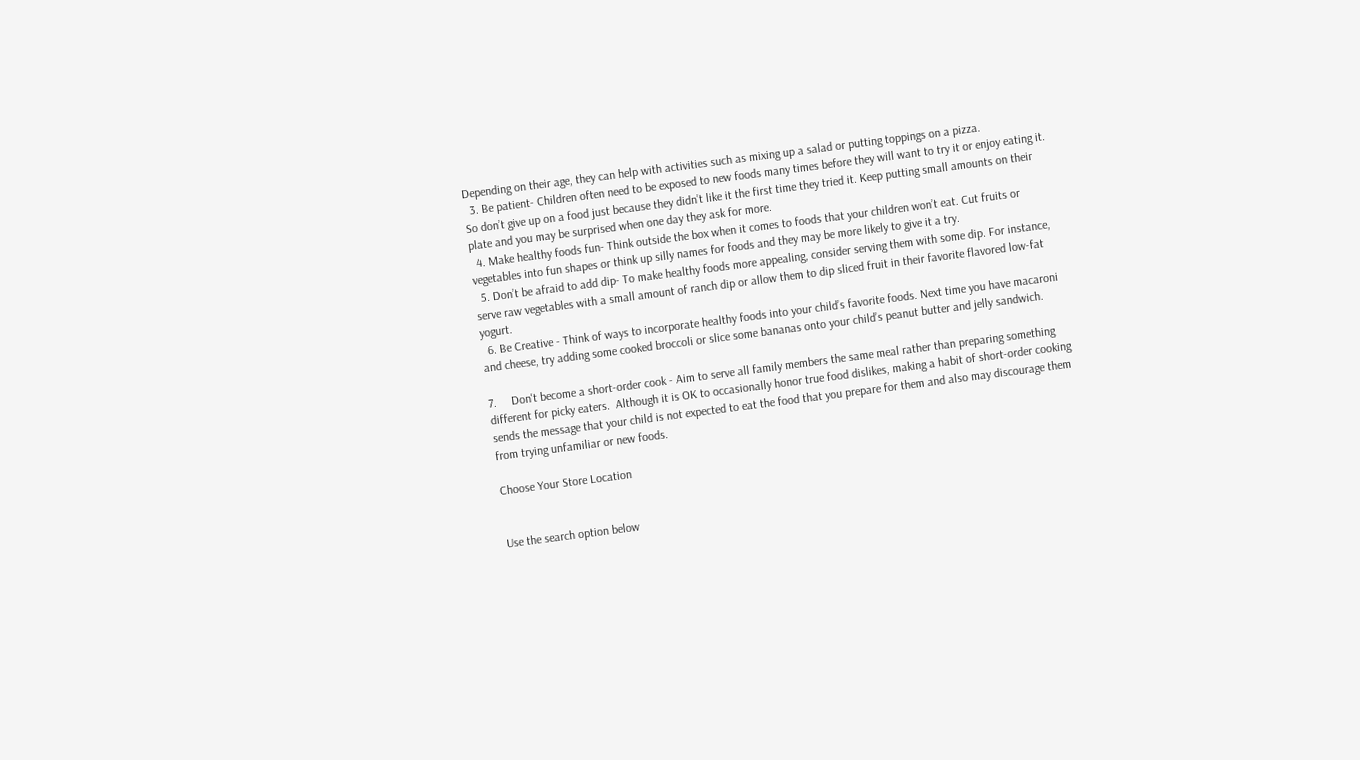Depending on their age, they can help with activities such as mixing up a salad or putting toppings on a pizza.
  3. Be patient- Children often need to be exposed to new foods many times before they will want to try it or enjoy eating it. So don’t give up on a food just because they didn’t like it the first time they tried it. Keep putting small amounts on their plate and you may be surprised when one day they ask for more.
  4. Make healthy foods fun- Think outside the box when it comes to foods that your children won’t eat. Cut fruits or vegetables into fun shapes or think up silly names for foods and they may be more likely to give it a try.
  5. Don’t be afraid to add dip- To make healthy foods more appealing, consider serving them with some dip. For instance, serve raw vegetables with a small amount of ranch dip or allow them to dip sliced fruit in their favorite flavored low-fat yogurt.
  6. Be Creative - Think of ways to incorporate healthy foods into your child’s favorite foods. Next time you have macaroni and cheese, try adding some cooked broccoli or slice some bananas onto your child’s peanut butter and jelly sandwich.

7.     Don't become a short-order cook - Aim to serve all family members the same meal rather than preparing something different for picky eaters.  Although it is OK to occasionally honor true food dislikes, making a habit of short-order cooking sends the message that your child is not expected to eat the food that you prepare for them and also may discourage them from trying unfamiliar or new foods.

Choose Your Store Location


Use the search option below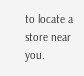to locate a store near you.